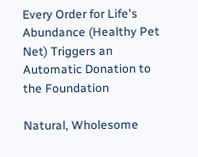Every Order for Life's Abundance (Healthy Pet Net) Triggers an Automatic Donation to the Foundation

Natural, Wholesome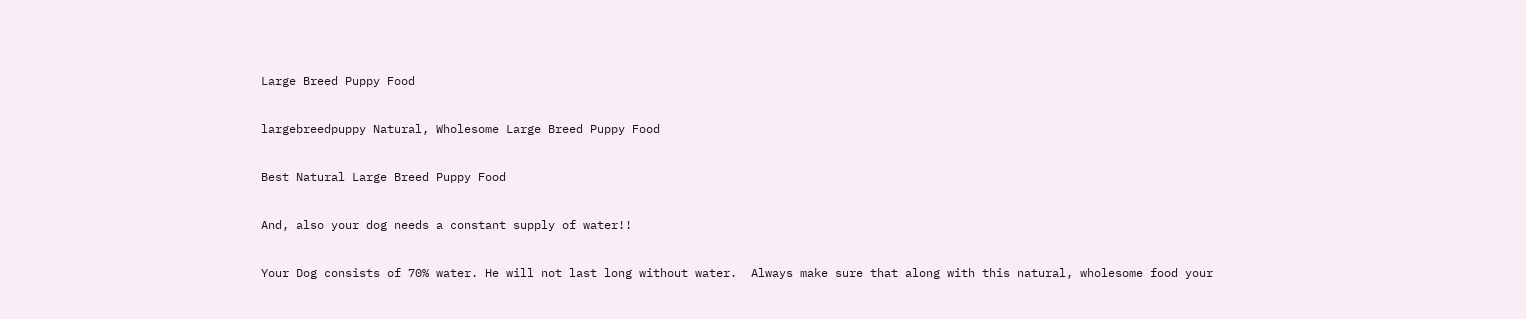Large Breed Puppy Food

largebreedpuppy Natural, Wholesome Large Breed Puppy Food

Best Natural Large Breed Puppy Food

And, also your dog needs a constant supply of water!!

Your Dog consists of 70% water. He will not last long without water.  Always make sure that along with this natural, wholesome food your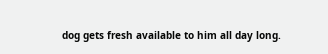dog gets fresh available to him all day long.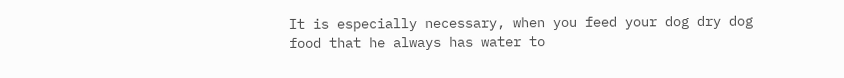It is especially necessary, when you feed your dog dry dog food that he always has water to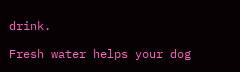drink.

Fresh water helps your dog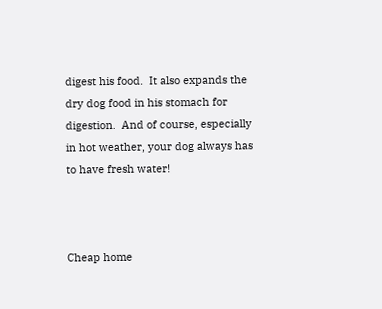digest his food.  It also expands the dry dog food in his stomach for digestion.  And of course, especially in hot weather, your dog always has to have fresh water!



Cheap home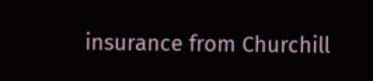insurance from Churchill